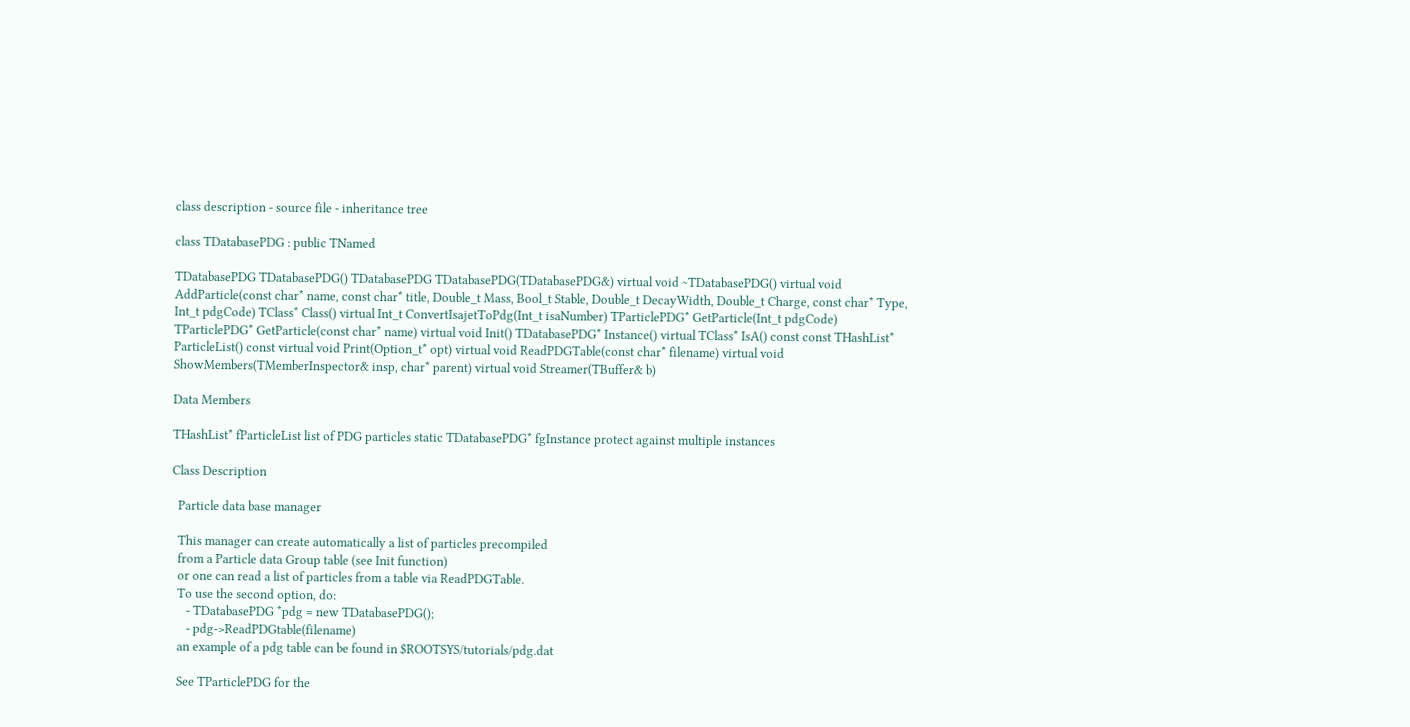class description - source file - inheritance tree

class TDatabasePDG : public TNamed

TDatabasePDG TDatabasePDG() TDatabasePDG TDatabasePDG(TDatabasePDG&) virtual void ~TDatabasePDG() virtual void AddParticle(const char* name, const char* title, Double_t Mass, Bool_t Stable, Double_t DecayWidth, Double_t Charge, const char* Type, Int_t pdgCode) TClass* Class() virtual Int_t ConvertIsajetToPdg(Int_t isaNumber) TParticlePDG* GetParticle(Int_t pdgCode) TParticlePDG* GetParticle(const char* name) virtual void Init() TDatabasePDG* Instance() virtual TClass* IsA() const const THashList* ParticleList() const virtual void Print(Option_t* opt) virtual void ReadPDGTable(const char* filename) virtual void ShowMembers(TMemberInspector& insp, char* parent) virtual void Streamer(TBuffer& b)

Data Members

THashList* fParticleList list of PDG particles static TDatabasePDG* fgInstance protect against multiple instances

Class Description

  Particle data base manager

  This manager can create automatically a list of particles precompiled
  from a Particle data Group table (see Init function)
  or one can read a list of particles from a table via ReadPDGTable.
  To use the second option, do:
     - TDatabasePDG *pdg = new TDatabasePDG();
     - pdg->ReadPDGtable(filename)
  an example of a pdg table can be found in $ROOTSYS/tutorials/pdg.dat

  See TParticlePDG for the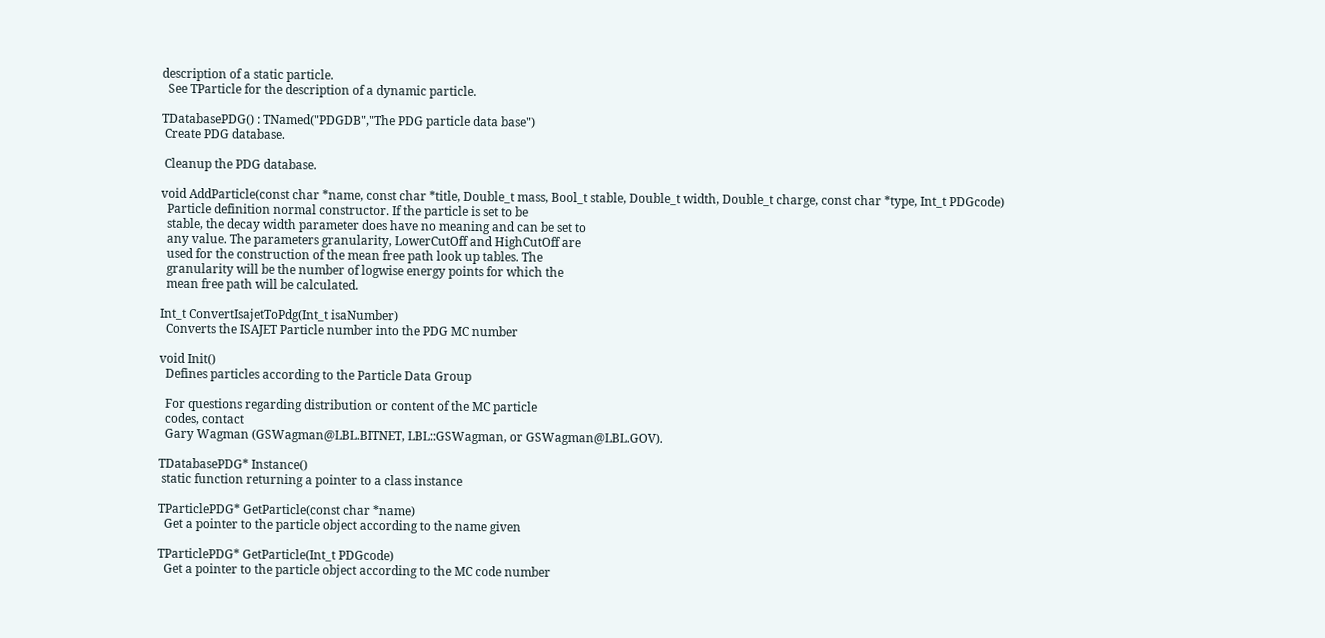description of a static particle.
  See TParticle for the description of a dynamic particle.

TDatabasePDG() : TNamed("PDGDB","The PDG particle data base")
 Create PDG database.

 Cleanup the PDG database.

void AddParticle(const char *name, const char *title, Double_t mass, Bool_t stable, Double_t width, Double_t charge, const char *type, Int_t PDGcode)
  Particle definition normal constructor. If the particle is set to be
  stable, the decay width parameter does have no meaning and can be set to
  any value. The parameters granularity, LowerCutOff and HighCutOff are
  used for the construction of the mean free path look up tables. The
  granularity will be the number of logwise energy points for which the
  mean free path will be calculated.

Int_t ConvertIsajetToPdg(Int_t isaNumber)
  Converts the ISAJET Particle number into the PDG MC number

void Init()
  Defines particles according to the Particle Data Group

  For questions regarding distribution or content of the MC particle
  codes, contact
  Gary Wagman (GSWagman@LBL.BITNET, LBL::GSWagman, or GSWagman@LBL.GOV).

TDatabasePDG* Instance()
 static function returning a pointer to a class instance

TParticlePDG* GetParticle(const char *name)
  Get a pointer to the particle object according to the name given

TParticlePDG* GetParticle(Int_t PDGcode)
  Get a pointer to the particle object according to the MC code number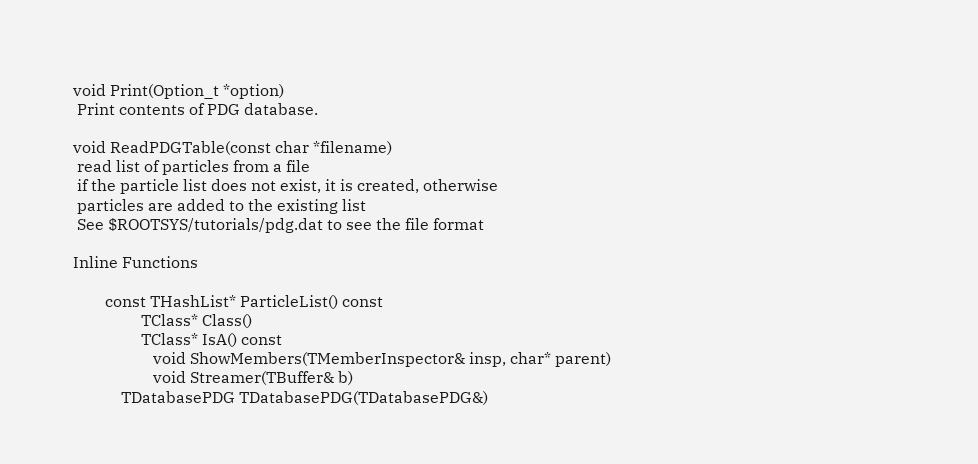void Print(Option_t *option)
 Print contents of PDG database.

void ReadPDGTable(const char *filename)
 read list of particles from a file
 if the particle list does not exist, it is created, otherwise
 particles are added to the existing list
 See $ROOTSYS/tutorials/pdg.dat to see the file format

Inline Functions

        const THashList* ParticleList() const
                 TClass* Class()
                 TClass* IsA() const
                    void ShowMembers(TMemberInspector& insp, char* parent)
                    void Streamer(TBuffer& b)
            TDatabasePDG TDatabasePDG(TDatabasePDG&)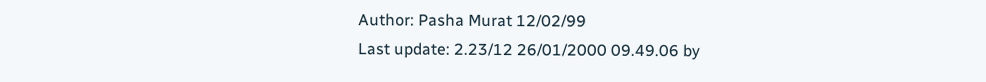Author: Pasha Murat 12/02/99
Last update: 2.23/12 26/01/2000 09.49.06 by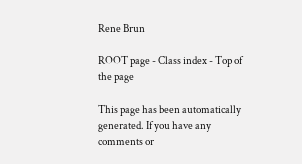Rene Brun

ROOT page - Class index - Top of the page

This page has been automatically generated. If you have any comments or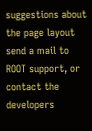suggestions about the page layout send a mail to ROOT support, or contact the developers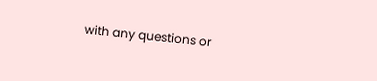with any questions or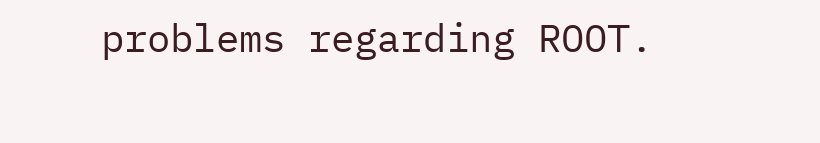problems regarding ROOT.